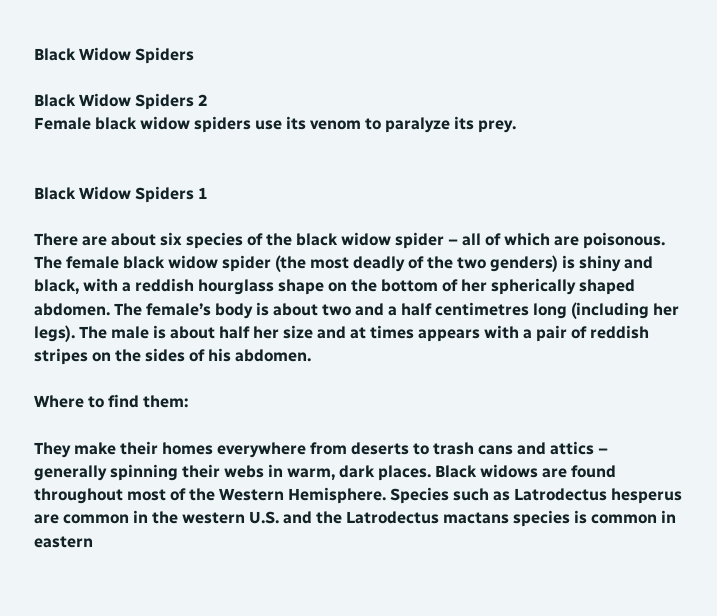Black Widow Spiders

Black Widow Spiders 2
Female black widow spiders use its venom to paralyze its prey.


Black Widow Spiders 1

There are about six species of the black widow spider – all of which are poisonous. The female black widow spider (the most deadly of the two genders) is shiny and black, with a reddish hourglass shape on the bottom of her spherically shaped abdomen. The female’s body is about two and a half centimetres long (including her legs). The male is about half her size and at times appears with a pair of reddish stripes on the sides of his abdomen.

Where to find them:

They make their homes everywhere from deserts to trash cans and attics – generally spinning their webs in warm, dark places. Black widows are found throughout most of the Western Hemisphere. Species such as Latrodectus hesperus are common in the western U.S. and the Latrodectus mactans species is common in eastern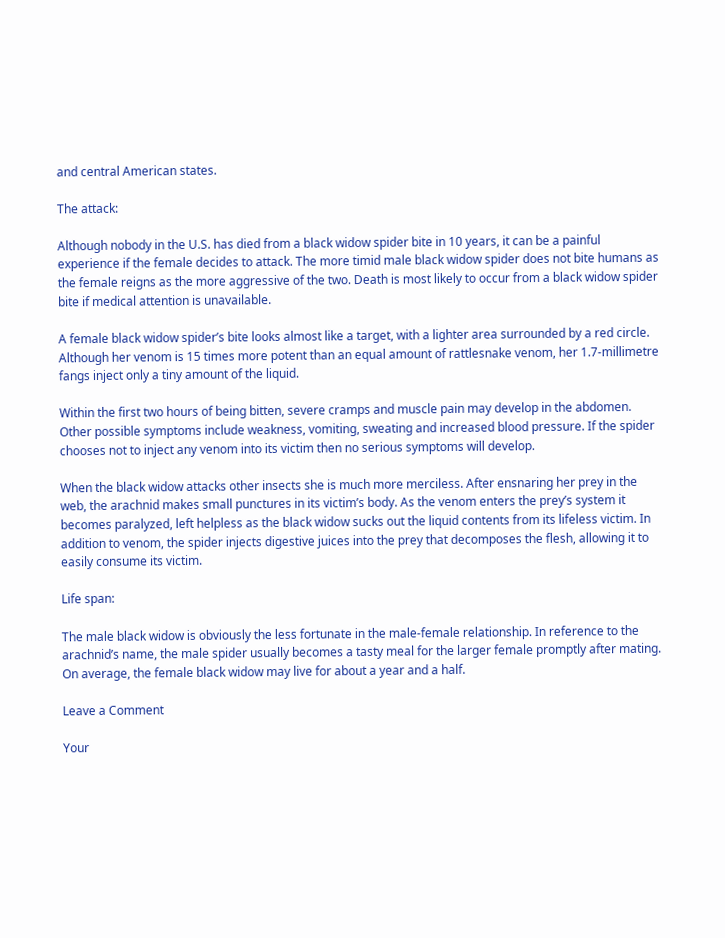and central American states.

The attack:

Although nobody in the U.S. has died from a black widow spider bite in 10 years, it can be a painful experience if the female decides to attack. The more timid male black widow spider does not bite humans as the female reigns as the more aggressive of the two. Death is most likely to occur from a black widow spider bite if medical attention is unavailable.

A female black widow spider’s bite looks almost like a target, with a lighter area surrounded by a red circle. Although her venom is 15 times more potent than an equal amount of rattlesnake venom, her 1.7-millimetre fangs inject only a tiny amount of the liquid.

Within the first two hours of being bitten, severe cramps and muscle pain may develop in the abdomen. Other possible symptoms include weakness, vomiting, sweating and increased blood pressure. If the spider chooses not to inject any venom into its victim then no serious symptoms will develop.

When the black widow attacks other insects she is much more merciless. After ensnaring her prey in the web, the arachnid makes small punctures in its victim’s body. As the venom enters the prey’s system it becomes paralyzed, left helpless as the black widow sucks out the liquid contents from its lifeless victim. In addition to venom, the spider injects digestive juices into the prey that decomposes the flesh, allowing it to easily consume its victim.

Life span:

The male black widow is obviously the less fortunate in the male-female relationship. In reference to the arachnid’s name, the male spider usually becomes a tasty meal for the larger female promptly after mating. On average, the female black widow may live for about a year and a half.

Leave a Comment

Your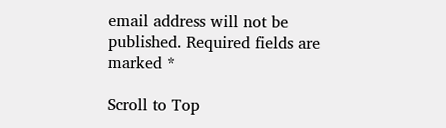email address will not be published. Required fields are marked *

Scroll to Top